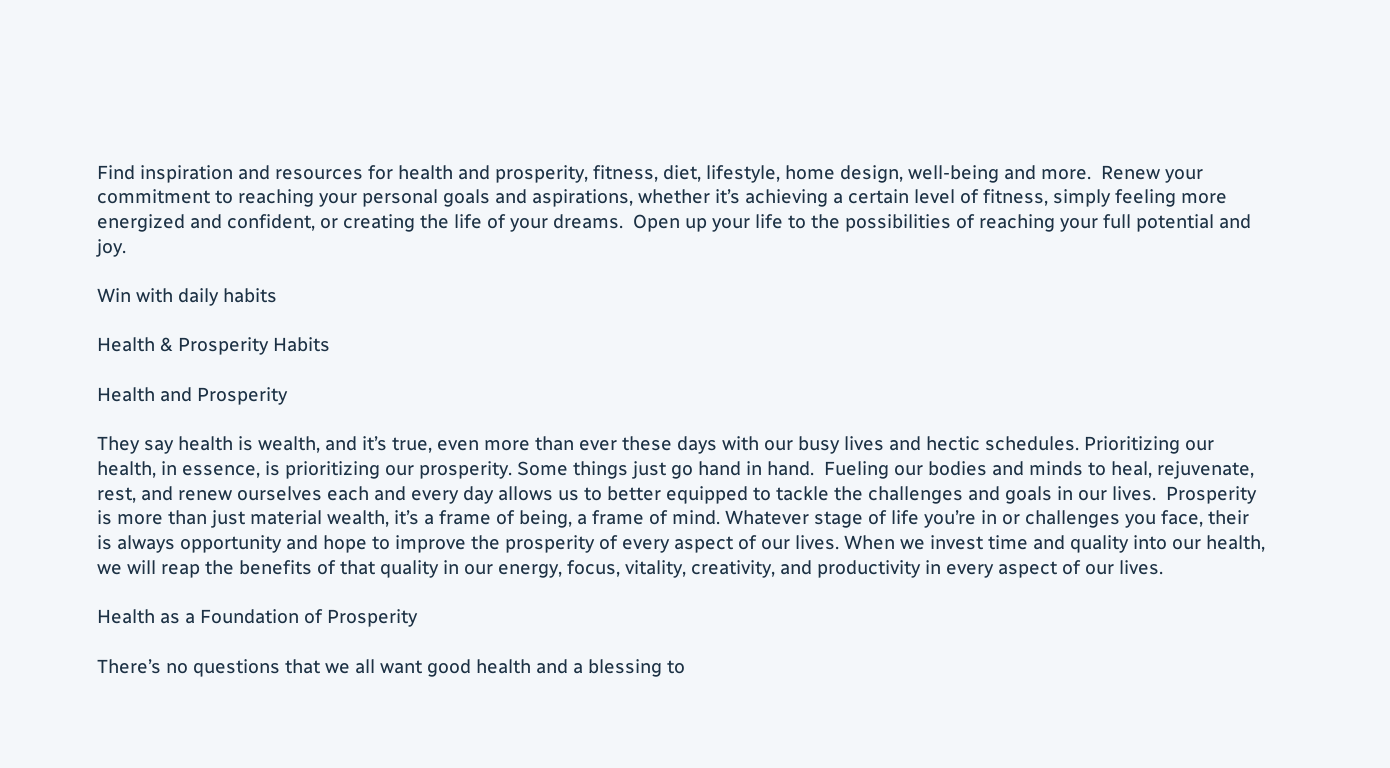Find inspiration and resources for health and prosperity, fitness, diet, lifestyle, home design, well-being and more.  Renew your commitment to reaching your personal goals and aspirations, whether it’s achieving a certain level of fitness, simply feeling more energized and confident, or creating the life of your dreams.  Open up your life to the possibilities of reaching your full potential and joy.

Win with daily habits

Health & Prosperity Habits

Health and Prosperity

They say health is wealth, and it’s true, even more than ever these days with our busy lives and hectic schedules. Prioritizing our health, in essence, is prioritizing our prosperity. Some things just go hand in hand.  Fueling our bodies and minds to heal, rejuvenate, rest, and renew ourselves each and every day allows us to better equipped to tackle the challenges and goals in our lives.  Prosperity is more than just material wealth, it’s a frame of being, a frame of mind. Whatever stage of life you’re in or challenges you face, their is always opportunity and hope to improve the prosperity of every aspect of our lives. When we invest time and quality into our health, we will reap the benefits of that quality in our energy, focus, vitality, creativity, and productivity in every aspect of our lives.

Health as a Foundation of Prosperity

There’s no questions that we all want good health and a blessing to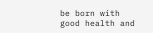be born with good health and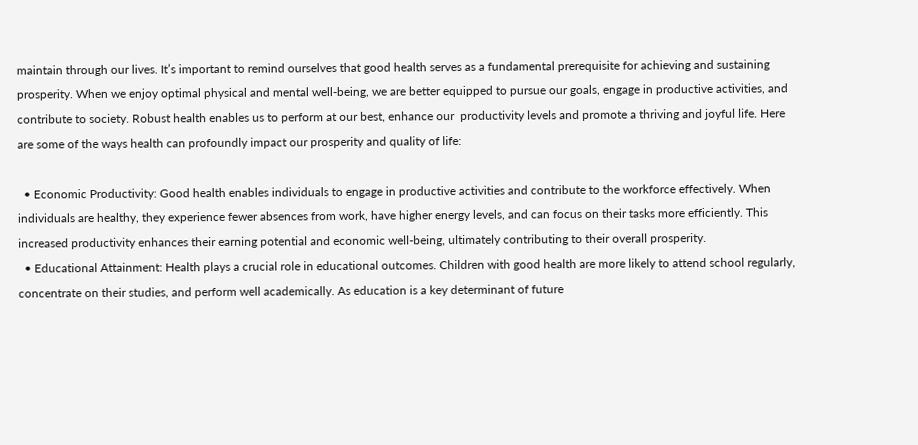maintain through our lives. It’s important to remind ourselves that good health serves as a fundamental prerequisite for achieving and sustaining prosperity. When we enjoy optimal physical and mental well-being, we are better equipped to pursue our goals, engage in productive activities, and contribute to society. Robust health enables us to perform at our best, enhance our  productivity levels and promote a thriving and joyful life. Here are some of the ways health can profoundly impact our prosperity and quality of life:

  • Economic Productivity: Good health enables individuals to engage in productive activities and contribute to the workforce effectively. When individuals are healthy, they experience fewer absences from work, have higher energy levels, and can focus on their tasks more efficiently. This increased productivity enhances their earning potential and economic well-being, ultimately contributing to their overall prosperity.
  • Educational Attainment: Health plays a crucial role in educational outcomes. Children with good health are more likely to attend school regularly, concentrate on their studies, and perform well academically. As education is a key determinant of future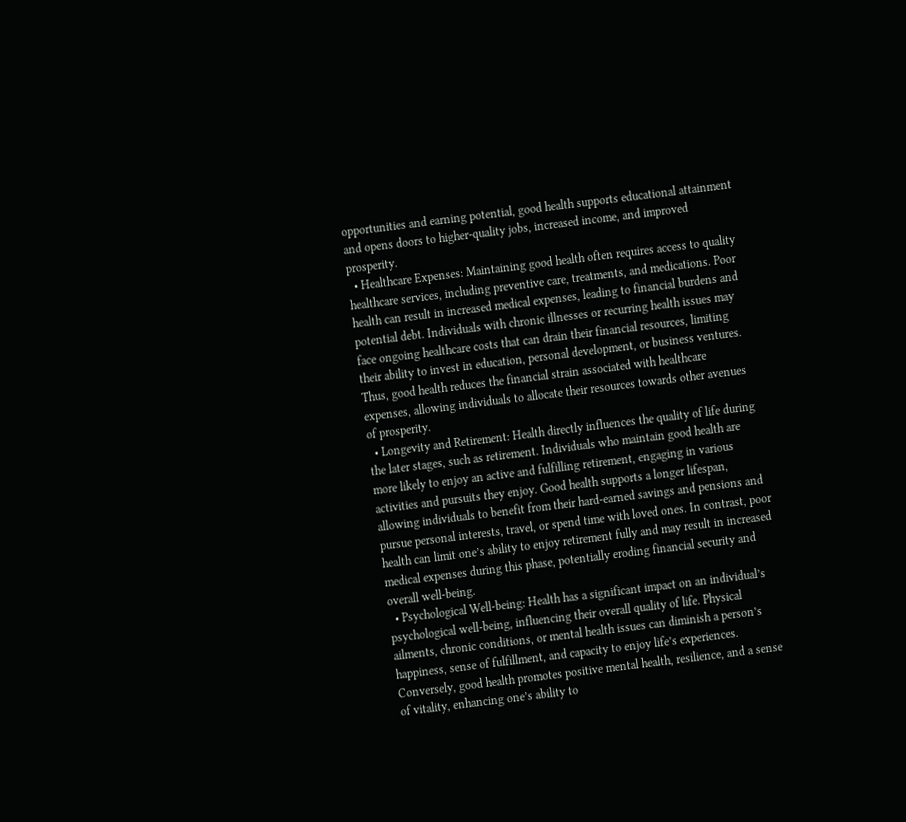opportunities and earning potential, good health supports educational attainment and opens doors to higher-quality jobs, increased income, and improved prosperity.
  • Healthcare Expenses: Maintaining good health often requires access to quality healthcare services, including preventive care, treatments, and medications. Poor health can result in increased medical expenses, leading to financial burdens and potential debt. Individuals with chronic illnesses or recurring health issues may face ongoing healthcare costs that can drain their financial resources, limiting their ability to invest in education, personal development, or business ventures. Thus, good health reduces the financial strain associated with healthcare expenses, allowing individuals to allocate their resources towards other avenues of prosperity.
  • Longevity and Retirement: Health directly influences the quality of life during the later stages, such as retirement. Individuals who maintain good health are more likely to enjoy an active and fulfilling retirement, engaging in various activities and pursuits they enjoy. Good health supports a longer lifespan, allowing individuals to benefit from their hard-earned savings and pensions and pursue personal interests, travel, or spend time with loved ones. In contrast, poor health can limit one’s ability to enjoy retirement fully and may result in increased medical expenses during this phase, potentially eroding financial security and overall well-being.
  • Psychological Well-being: Health has a significant impact on an individual’s psychological well-being, influencing their overall quality of life. Physical ailments, chronic conditions, or mental health issues can diminish a person’s happiness, sense of fulfillment, and capacity to enjoy life’s experiences. Conversely, good health promotes positive mental health, resilience, and a sense of vitality, enhancing one’s ability to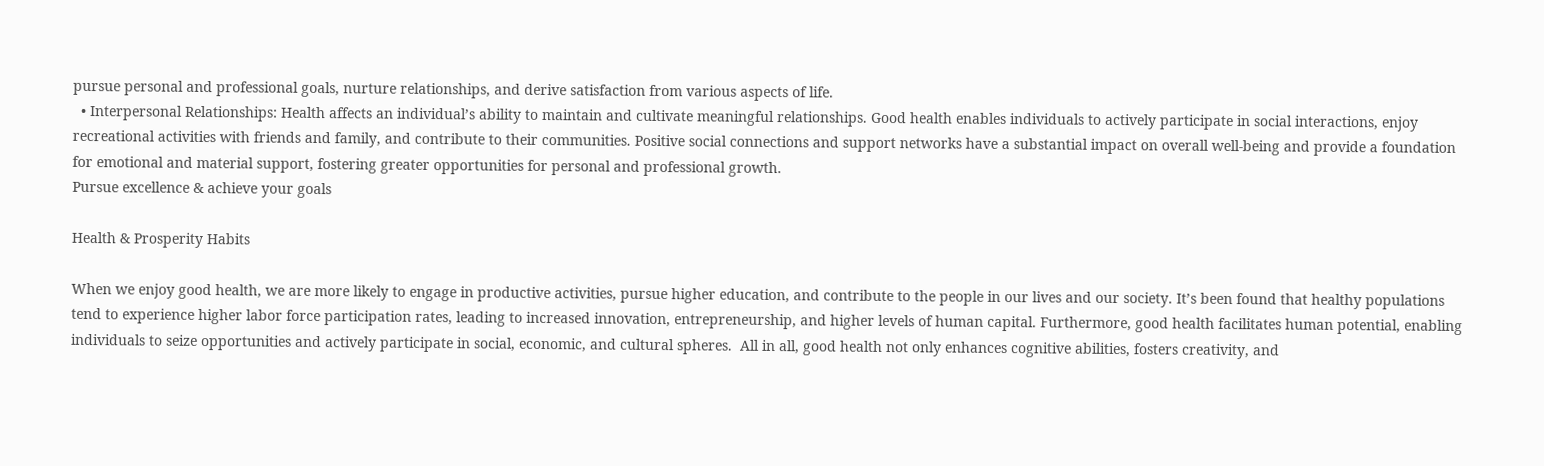pursue personal and professional goals, nurture relationships, and derive satisfaction from various aspects of life.
  • Interpersonal Relationships: Health affects an individual’s ability to maintain and cultivate meaningful relationships. Good health enables individuals to actively participate in social interactions, enjoy recreational activities with friends and family, and contribute to their communities. Positive social connections and support networks have a substantial impact on overall well-being and provide a foundation for emotional and material support, fostering greater opportunities for personal and professional growth.
Pursue excellence & achieve your goals

Health & Prosperity Habits

When we enjoy good health, we are more likely to engage in productive activities, pursue higher education, and contribute to the people in our lives and our society. It’s been found that healthy populations tend to experience higher labor force participation rates, leading to increased innovation, entrepreneurship, and higher levels of human capital. Furthermore, good health facilitates human potential, enabling individuals to seize opportunities and actively participate in social, economic, and cultural spheres.  All in all, good health not only enhances cognitive abilities, fosters creativity, and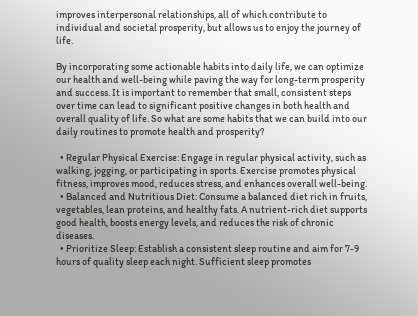improves interpersonal relationships, all of which contribute to individual and societal prosperity, but allows us to enjoy the journey of life.

By incorporating some actionable habits into daily life, we can optimize our health and well-being while paving the way for long-term prosperity and success. It is important to remember that small, consistent steps over time can lead to significant positive changes in both health and overall quality of life. So what are some habits that we can build into our daily routines to promote health and prosperity?

  • Regular Physical Exercise: Engage in regular physical activity, such as walking, jogging, or participating in sports. Exercise promotes physical fitness, improves mood, reduces stress, and enhances overall well-being.
  • Balanced and Nutritious Diet: Consume a balanced diet rich in fruits, vegetables, lean proteins, and healthy fats. A nutrient-rich diet supports good health, boosts energy levels, and reduces the risk of chronic diseases.
  • Prioritize Sleep: Establish a consistent sleep routine and aim for 7-9 hours of quality sleep each night. Sufficient sleep promotes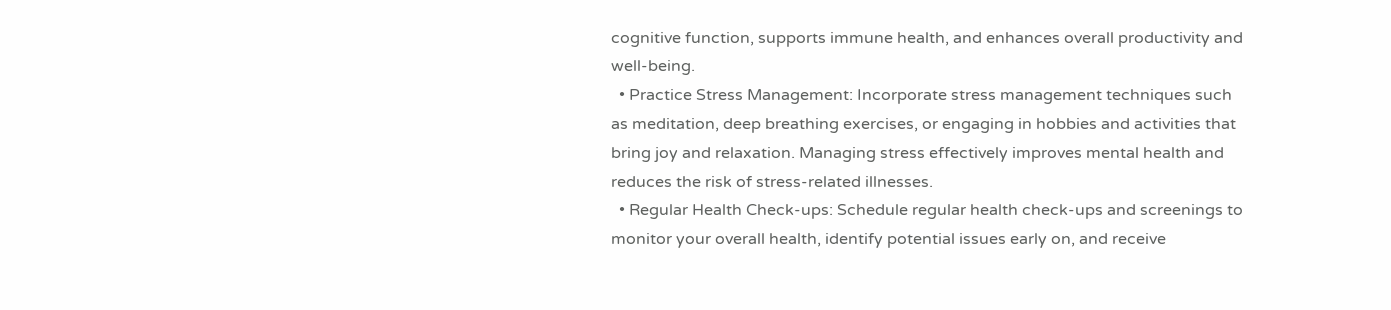cognitive function, supports immune health, and enhances overall productivity and well-being.
  • Practice Stress Management: Incorporate stress management techniques such as meditation, deep breathing exercises, or engaging in hobbies and activities that bring joy and relaxation. Managing stress effectively improves mental health and reduces the risk of stress-related illnesses.
  • Regular Health Check-ups: Schedule regular health check-ups and screenings to monitor your overall health, identify potential issues early on, and receive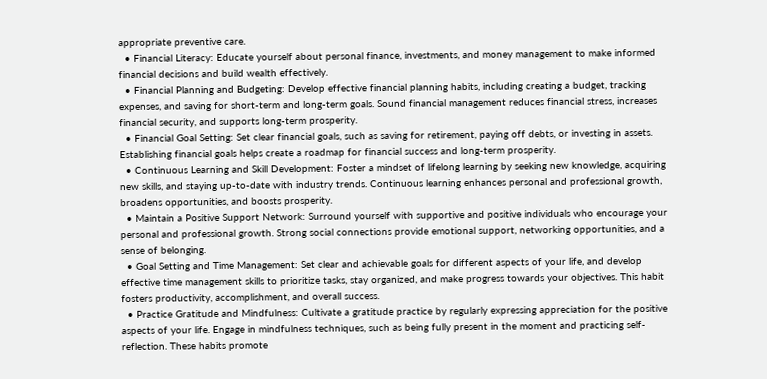appropriate preventive care.
  • Financial Literacy: Educate yourself about personal finance, investments, and money management to make informed financial decisions and build wealth effectively.
  • Financial Planning and Budgeting: Develop effective financial planning habits, including creating a budget, tracking expenses, and saving for short-term and long-term goals. Sound financial management reduces financial stress, increases financial security, and supports long-term prosperity.
  • Financial Goal Setting: Set clear financial goals, such as saving for retirement, paying off debts, or investing in assets. Establishing financial goals helps create a roadmap for financial success and long-term prosperity.
  • Continuous Learning and Skill Development: Foster a mindset of lifelong learning by seeking new knowledge, acquiring new skills, and staying up-to-date with industry trends. Continuous learning enhances personal and professional growth, broadens opportunities, and boosts prosperity.
  • Maintain a Positive Support Network: Surround yourself with supportive and positive individuals who encourage your personal and professional growth. Strong social connections provide emotional support, networking opportunities, and a sense of belonging.
  • Goal Setting and Time Management: Set clear and achievable goals for different aspects of your life, and develop effective time management skills to prioritize tasks, stay organized, and make progress towards your objectives. This habit fosters productivity, accomplishment, and overall success.
  • Practice Gratitude and Mindfulness: Cultivate a gratitude practice by regularly expressing appreciation for the positive aspects of your life. Engage in mindfulness techniques, such as being fully present in the moment and practicing self-reflection. These habits promote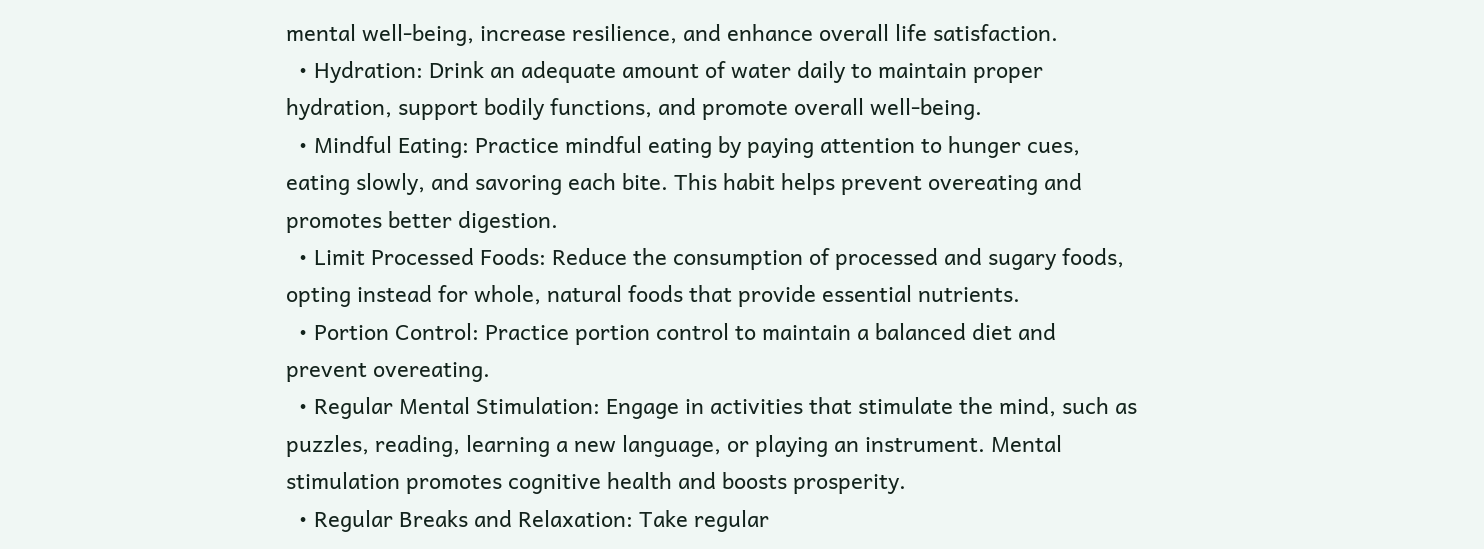mental well-being, increase resilience, and enhance overall life satisfaction.
  • Hydration: Drink an adequate amount of water daily to maintain proper hydration, support bodily functions, and promote overall well-being.
  • Mindful Eating: Practice mindful eating by paying attention to hunger cues, eating slowly, and savoring each bite. This habit helps prevent overeating and promotes better digestion.
  • Limit Processed Foods: Reduce the consumption of processed and sugary foods, opting instead for whole, natural foods that provide essential nutrients.
  • Portion Control: Practice portion control to maintain a balanced diet and prevent overeating.
  • Regular Mental Stimulation: Engage in activities that stimulate the mind, such as puzzles, reading, learning a new language, or playing an instrument. Mental stimulation promotes cognitive health and boosts prosperity.
  • Regular Breaks and Relaxation: Take regular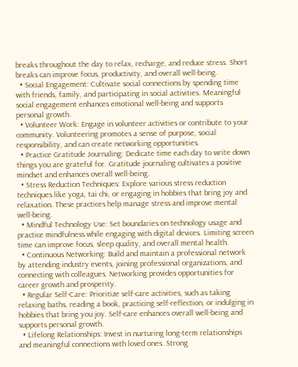breaks throughout the day to relax, recharge, and reduce stress. Short breaks can improve focus, productivity, and overall well-being.
  • Social Engagement: Cultivate social connections by spending time with friends, family, and participating in social activities. Meaningful social engagement enhances emotional well-being and supports personal growth.
  • Volunteer Work: Engage in volunteer activities or contribute to your community. Volunteering promotes a sense of purpose, social responsibility, and can create networking opportunities.
  • Practice Gratitude Journaling: Dedicate time each day to write down things you are grateful for. Gratitude journaling cultivates a positive mindset and enhances overall well-being.
  • Stress Reduction Techniques: Explore various stress reduction techniques like yoga, tai chi, or engaging in hobbies that bring joy and relaxation. These practices help manage stress and improve mental well-being.
  • Mindful Technology Use: Set boundaries on technology usage and practice mindfulness while engaging with digital devices. Limiting screen time can improve focus, sleep quality, and overall mental health.
  • Continuous Networking: Build and maintain a professional network by attending industry events, joining professional organizations, and connecting with colleagues. Networking provides opportunities for career growth and prosperity.
  • Regular Self-Care: Prioritize self-care activities, such as taking relaxing baths, reading a book, practicing self-reflection, or indulging in hobbies that bring you joy. Self-care enhances overall well-being and supports personal growth.
  • Lifelong Relationships: Invest in nurturing long-term relationships and meaningful connections with loved ones. Strong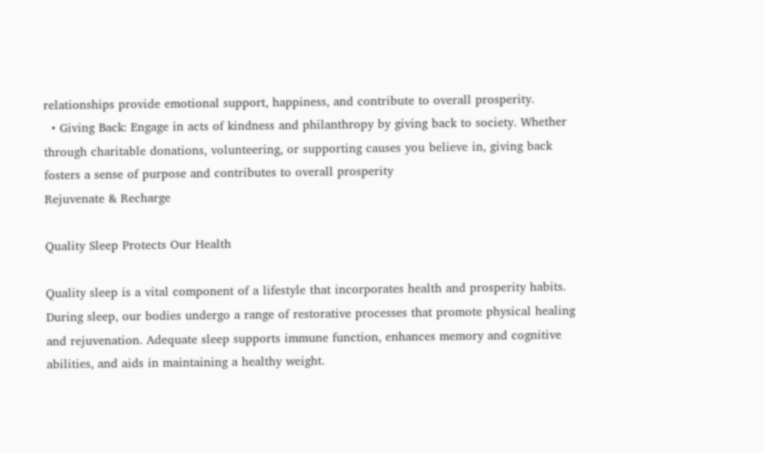relationships provide emotional support, happiness, and contribute to overall prosperity.
  • Giving Back: Engage in acts of kindness and philanthropy by giving back to society. Whether through charitable donations, volunteering, or supporting causes you believe in, giving back fosters a sense of purpose and contributes to overall prosperity
Rejuvenate & Recharge

Quality Sleep Protects Our Health

Quality sleep is a vital component of a lifestyle that incorporates health and prosperity habits. During sleep, our bodies undergo a range of restorative processes that promote physical healing and rejuvenation. Adequate sleep supports immune function, enhances memory and cognitive abilities, and aids in maintaining a healthy weight.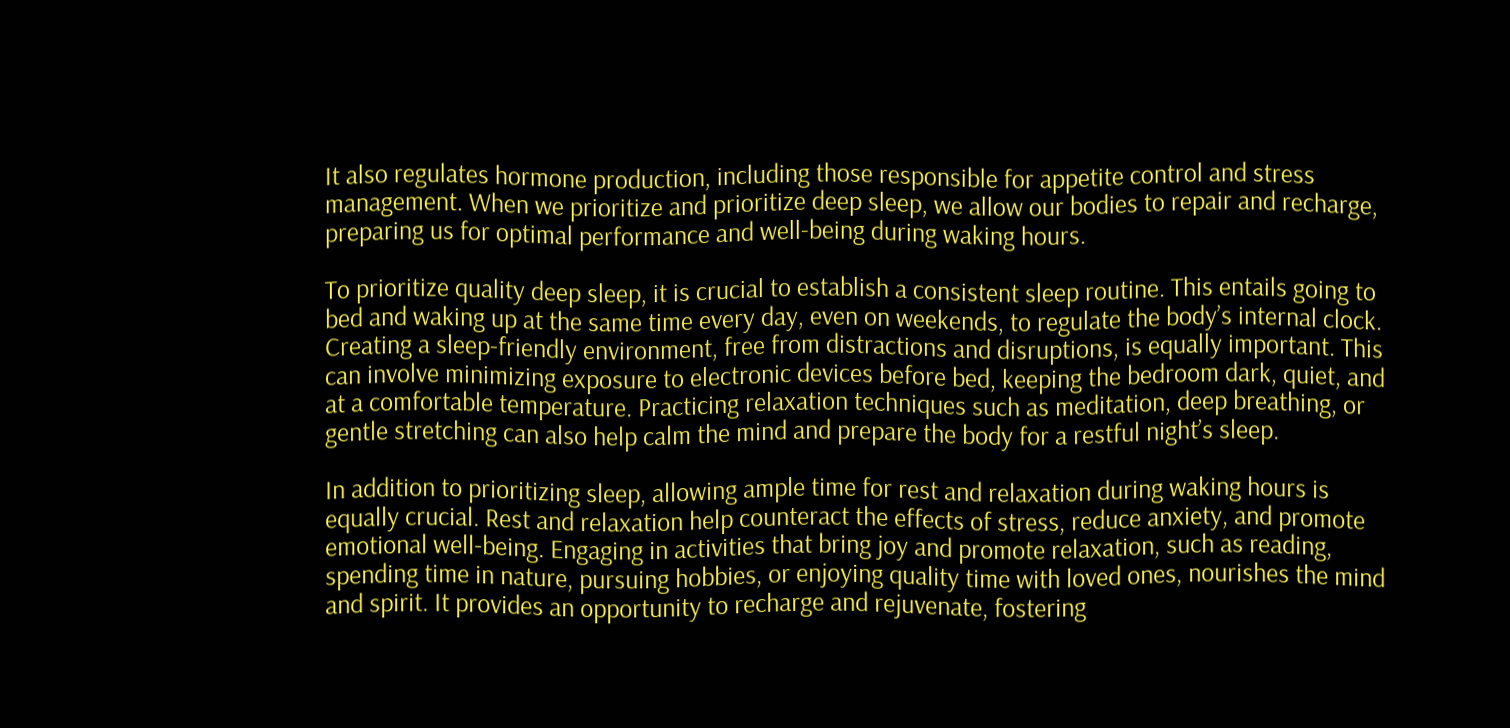It also regulates hormone production, including those responsible for appetite control and stress management. When we prioritize and prioritize deep sleep, we allow our bodies to repair and recharge, preparing us for optimal performance and well-being during waking hours.

To prioritize quality deep sleep, it is crucial to establish a consistent sleep routine. This entails going to bed and waking up at the same time every day, even on weekends, to regulate the body’s internal clock. Creating a sleep-friendly environment, free from distractions and disruptions, is equally important. This can involve minimizing exposure to electronic devices before bed, keeping the bedroom dark, quiet, and at a comfortable temperature. Practicing relaxation techniques such as meditation, deep breathing, or gentle stretching can also help calm the mind and prepare the body for a restful night’s sleep.

In addition to prioritizing sleep, allowing ample time for rest and relaxation during waking hours is equally crucial. Rest and relaxation help counteract the effects of stress, reduce anxiety, and promote emotional well-being. Engaging in activities that bring joy and promote relaxation, such as reading, spending time in nature, pursuing hobbies, or enjoying quality time with loved ones, nourishes the mind and spirit. It provides an opportunity to recharge and rejuvenate, fostering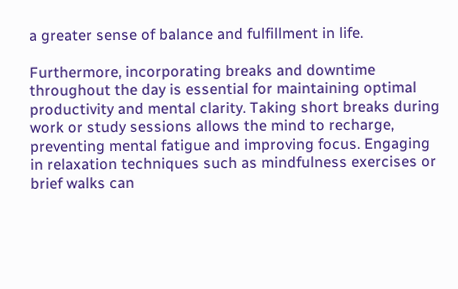a greater sense of balance and fulfillment in life.

Furthermore, incorporating breaks and downtime throughout the day is essential for maintaining optimal productivity and mental clarity. Taking short breaks during work or study sessions allows the mind to recharge, preventing mental fatigue and improving focus. Engaging in relaxation techniques such as mindfulness exercises or brief walks can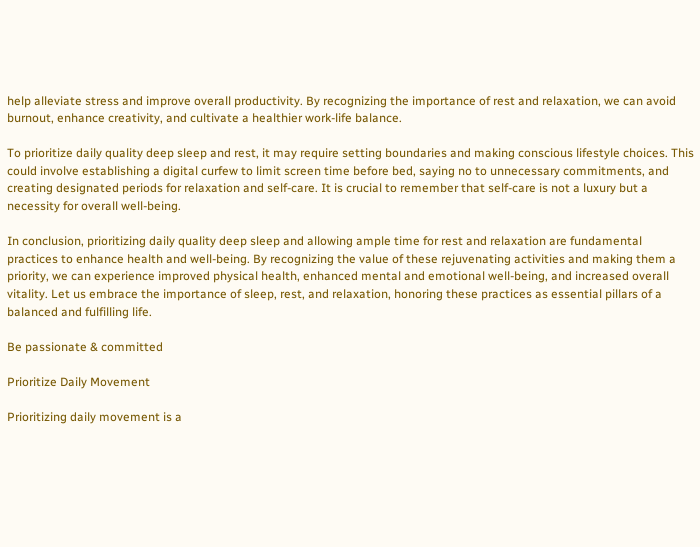help alleviate stress and improve overall productivity. By recognizing the importance of rest and relaxation, we can avoid burnout, enhance creativity, and cultivate a healthier work-life balance.

To prioritize daily quality deep sleep and rest, it may require setting boundaries and making conscious lifestyle choices. This could involve establishing a digital curfew to limit screen time before bed, saying no to unnecessary commitments, and creating designated periods for relaxation and self-care. It is crucial to remember that self-care is not a luxury but a necessity for overall well-being.

In conclusion, prioritizing daily quality deep sleep and allowing ample time for rest and relaxation are fundamental practices to enhance health and well-being. By recognizing the value of these rejuvenating activities and making them a priority, we can experience improved physical health, enhanced mental and emotional well-being, and increased overall vitality. Let us embrace the importance of sleep, rest, and relaxation, honoring these practices as essential pillars of a balanced and fulfilling life.

Be passionate & committed

Prioritize Daily Movement

Prioritizing daily movement is a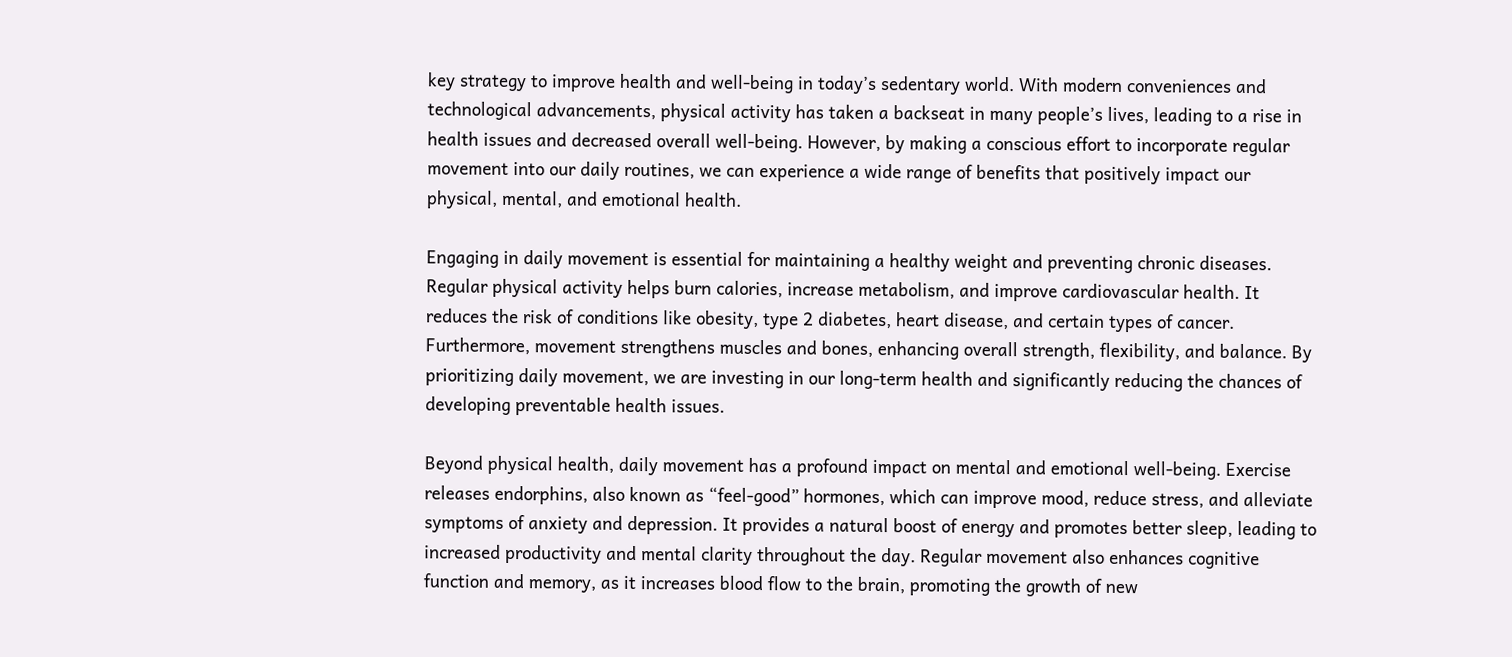key strategy to improve health and well-being in today’s sedentary world. With modern conveniences and technological advancements, physical activity has taken a backseat in many people’s lives, leading to a rise in health issues and decreased overall well-being. However, by making a conscious effort to incorporate regular movement into our daily routines, we can experience a wide range of benefits that positively impact our physical, mental, and emotional health.

Engaging in daily movement is essential for maintaining a healthy weight and preventing chronic diseases. Regular physical activity helps burn calories, increase metabolism, and improve cardiovascular health. It reduces the risk of conditions like obesity, type 2 diabetes, heart disease, and certain types of cancer. Furthermore, movement strengthens muscles and bones, enhancing overall strength, flexibility, and balance. By prioritizing daily movement, we are investing in our long-term health and significantly reducing the chances of developing preventable health issues.

Beyond physical health, daily movement has a profound impact on mental and emotional well-being. Exercise releases endorphins, also known as “feel-good” hormones, which can improve mood, reduce stress, and alleviate symptoms of anxiety and depression. It provides a natural boost of energy and promotes better sleep, leading to increased productivity and mental clarity throughout the day. Regular movement also enhances cognitive function and memory, as it increases blood flow to the brain, promoting the growth of new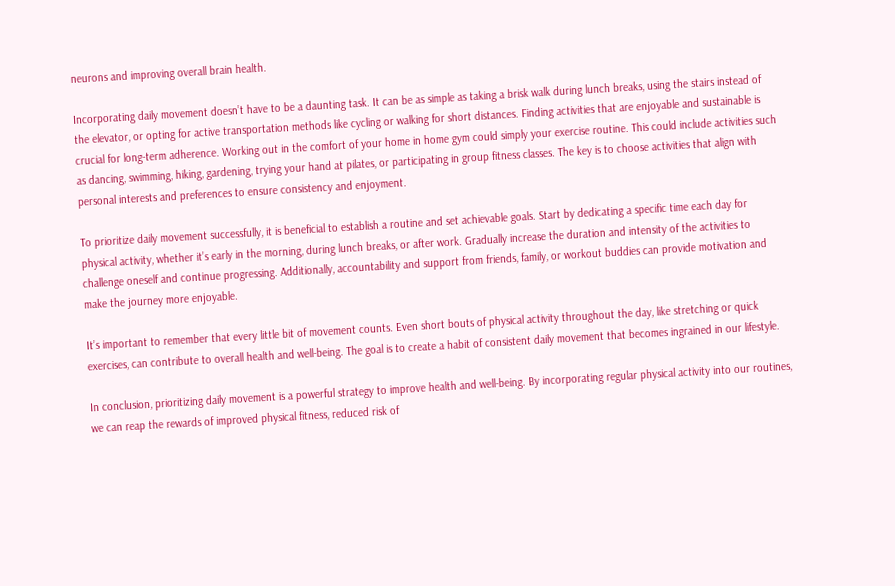neurons and improving overall brain health.

Incorporating daily movement doesn’t have to be a daunting task. It can be as simple as taking a brisk walk during lunch breaks, using the stairs instead of the elevator, or opting for active transportation methods like cycling or walking for short distances. Finding activities that are enjoyable and sustainable is crucial for long-term adherence. Working out in the comfort of your home in home gym could simply your exercise routine. This could include activities such as dancing, swimming, hiking, gardening, trying your hand at pilates, or participating in group fitness classes. The key is to choose activities that align with personal interests and preferences to ensure consistency and enjoyment.

To prioritize daily movement successfully, it is beneficial to establish a routine and set achievable goals. Start by dedicating a specific time each day for physical activity, whether it’s early in the morning, during lunch breaks, or after work. Gradually increase the duration and intensity of the activities to challenge oneself and continue progressing. Additionally, accountability and support from friends, family, or workout buddies can provide motivation and make the journey more enjoyable.

It’s important to remember that every little bit of movement counts. Even short bouts of physical activity throughout the day, like stretching or quick exercises, can contribute to overall health and well-being. The goal is to create a habit of consistent daily movement that becomes ingrained in our lifestyle.

In conclusion, prioritizing daily movement is a powerful strategy to improve health and well-being. By incorporating regular physical activity into our routines, we can reap the rewards of improved physical fitness, reduced risk of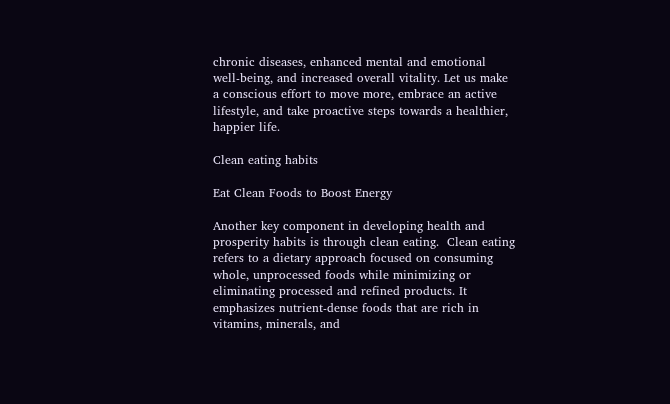chronic diseases, enhanced mental and emotional well-being, and increased overall vitality. Let us make a conscious effort to move more, embrace an active lifestyle, and take proactive steps towards a healthier, happier life.

Clean eating habits

Eat Clean Foods to Boost Energy

Another key component in developing health and prosperity habits is through clean eating.  Clean eating refers to a dietary approach focused on consuming whole, unprocessed foods while minimizing or eliminating processed and refined products. It emphasizes nutrient-dense foods that are rich in vitamins, minerals, and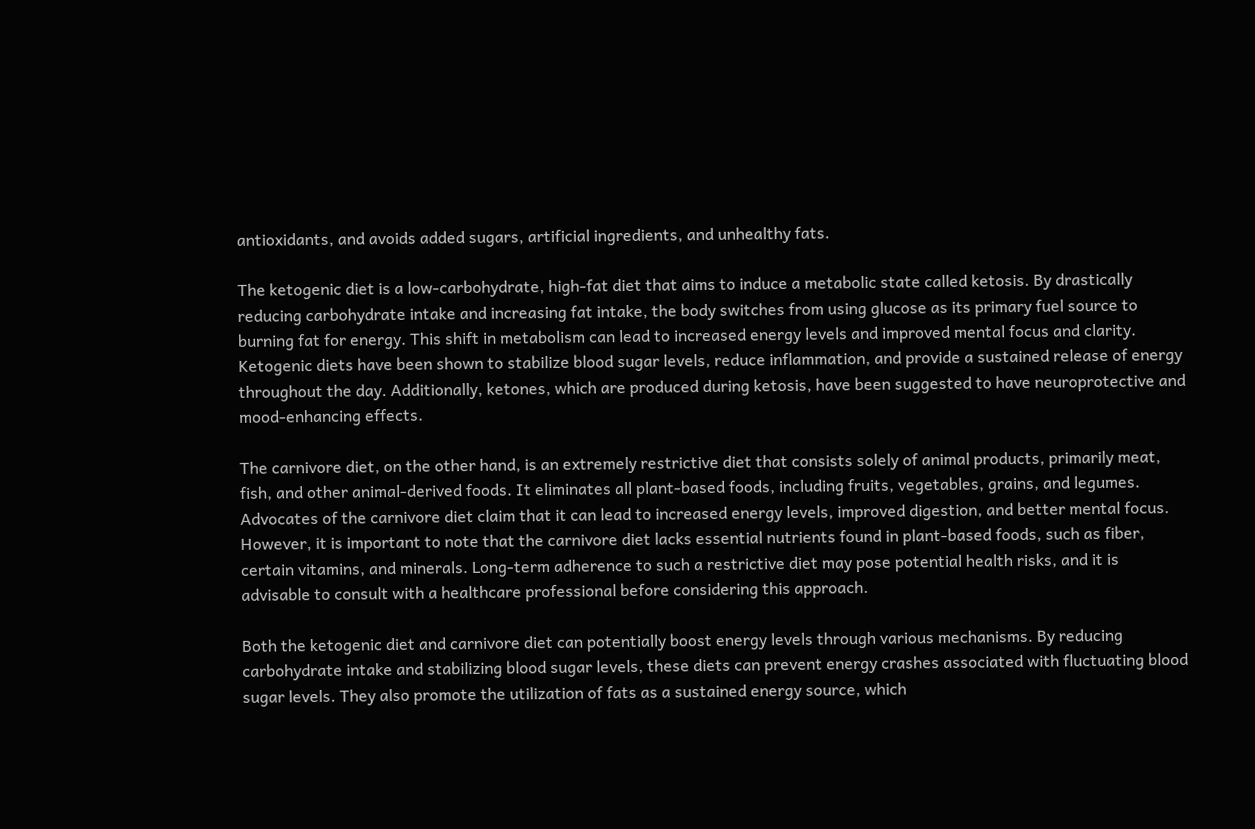antioxidants, and avoids added sugars, artificial ingredients, and unhealthy fats.

The ketogenic diet is a low-carbohydrate, high-fat diet that aims to induce a metabolic state called ketosis. By drastically reducing carbohydrate intake and increasing fat intake, the body switches from using glucose as its primary fuel source to burning fat for energy. This shift in metabolism can lead to increased energy levels and improved mental focus and clarity. Ketogenic diets have been shown to stabilize blood sugar levels, reduce inflammation, and provide a sustained release of energy throughout the day. Additionally, ketones, which are produced during ketosis, have been suggested to have neuroprotective and mood-enhancing effects.

The carnivore diet, on the other hand, is an extremely restrictive diet that consists solely of animal products, primarily meat, fish, and other animal-derived foods. It eliminates all plant-based foods, including fruits, vegetables, grains, and legumes. Advocates of the carnivore diet claim that it can lead to increased energy levels, improved digestion, and better mental focus. However, it is important to note that the carnivore diet lacks essential nutrients found in plant-based foods, such as fiber, certain vitamins, and minerals. Long-term adherence to such a restrictive diet may pose potential health risks, and it is advisable to consult with a healthcare professional before considering this approach.

Both the ketogenic diet and carnivore diet can potentially boost energy levels through various mechanisms. By reducing carbohydrate intake and stabilizing blood sugar levels, these diets can prevent energy crashes associated with fluctuating blood sugar levels. They also promote the utilization of fats as a sustained energy source, which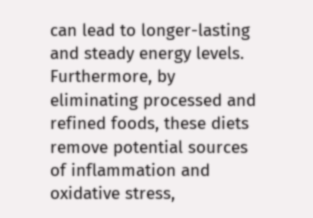can lead to longer-lasting and steady energy levels. Furthermore, by eliminating processed and refined foods, these diets remove potential sources of inflammation and oxidative stress,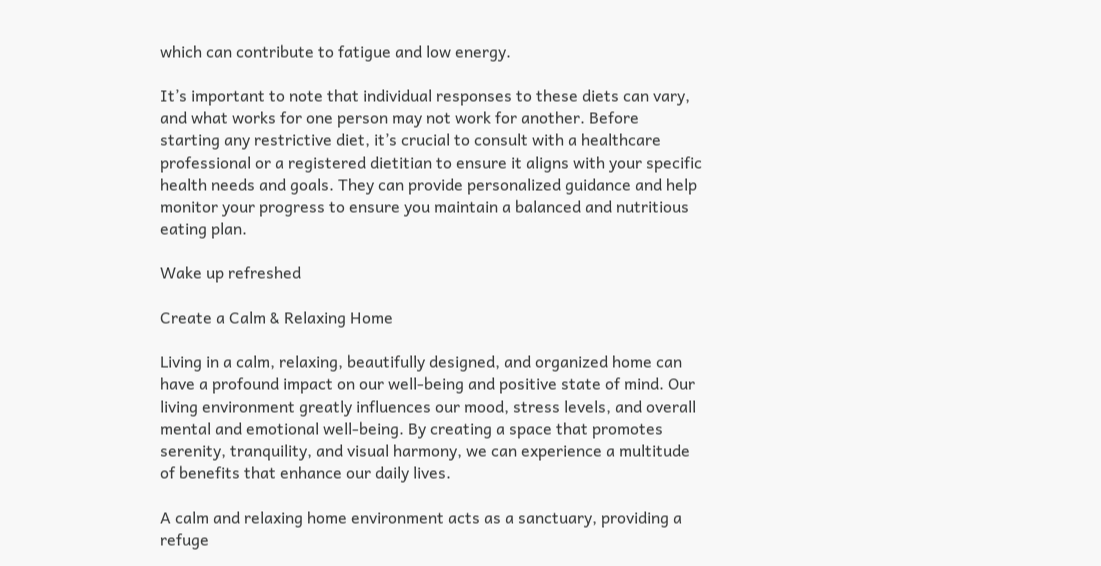which can contribute to fatigue and low energy.

It’s important to note that individual responses to these diets can vary, and what works for one person may not work for another. Before starting any restrictive diet, it’s crucial to consult with a healthcare professional or a registered dietitian to ensure it aligns with your specific health needs and goals. They can provide personalized guidance and help monitor your progress to ensure you maintain a balanced and nutritious eating plan.

Wake up refreshed

Create a Calm & Relaxing Home

Living in a calm, relaxing, beautifully designed, and organized home can have a profound impact on our well-being and positive state of mind. Our living environment greatly influences our mood, stress levels, and overall mental and emotional well-being. By creating a space that promotes serenity, tranquility, and visual harmony, we can experience a multitude of benefits that enhance our daily lives.

A calm and relaxing home environment acts as a sanctuary, providing a refuge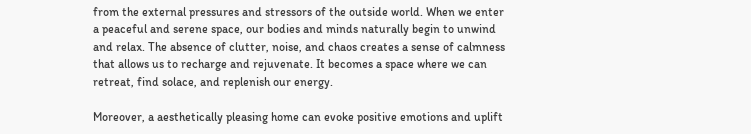from the external pressures and stressors of the outside world. When we enter a peaceful and serene space, our bodies and minds naturally begin to unwind and relax. The absence of clutter, noise, and chaos creates a sense of calmness that allows us to recharge and rejuvenate. It becomes a space where we can retreat, find solace, and replenish our energy.

Moreover, a aesthetically pleasing home can evoke positive emotions and uplift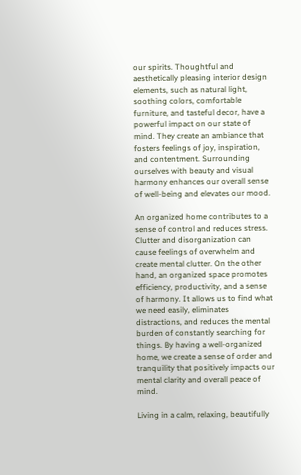our spirits. Thoughtful and aesthetically pleasing interior design elements, such as natural light, soothing colors, comfortable furniture, and tasteful decor, have a powerful impact on our state of mind. They create an ambiance that fosters feelings of joy, inspiration, and contentment. Surrounding ourselves with beauty and visual harmony enhances our overall sense of well-being and elevates our mood.

An organized home contributes to a sense of control and reduces stress. Clutter and disorganization can cause feelings of overwhelm and create mental clutter. On the other hand, an organized space promotes efficiency, productivity, and a sense of harmony. It allows us to find what we need easily, eliminates distractions, and reduces the mental burden of constantly searching for things. By having a well-organized home, we create a sense of order and tranquility that positively impacts our mental clarity and overall peace of mind.

Living in a calm, relaxing, beautifully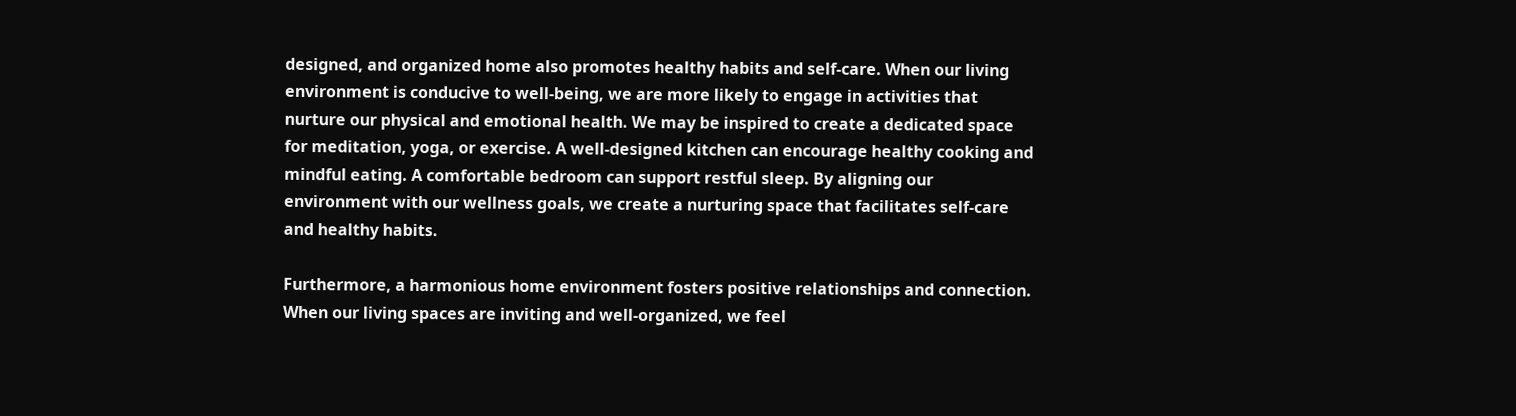designed, and organized home also promotes healthy habits and self-care. When our living environment is conducive to well-being, we are more likely to engage in activities that nurture our physical and emotional health. We may be inspired to create a dedicated space for meditation, yoga, or exercise. A well-designed kitchen can encourage healthy cooking and mindful eating. A comfortable bedroom can support restful sleep. By aligning our environment with our wellness goals, we create a nurturing space that facilitates self-care and healthy habits.

Furthermore, a harmonious home environment fosters positive relationships and connection. When our living spaces are inviting and well-organized, we feel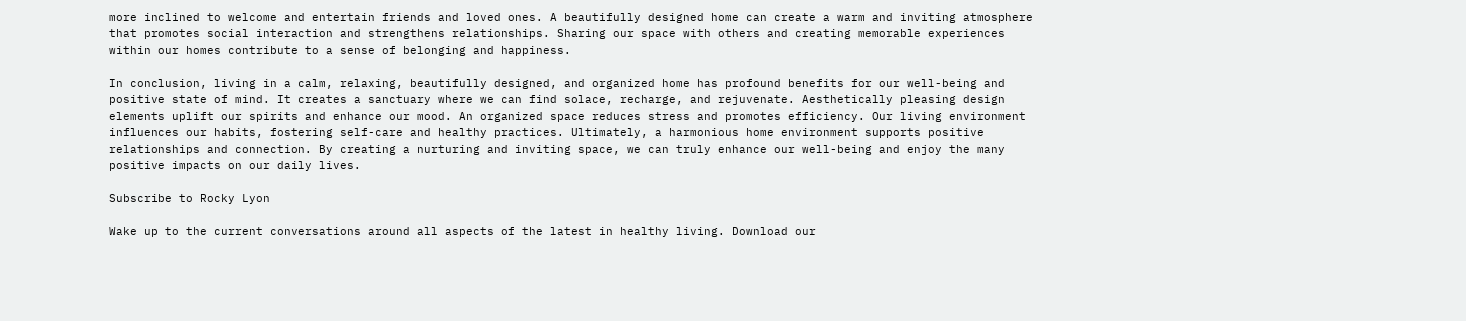more inclined to welcome and entertain friends and loved ones. A beautifully designed home can create a warm and inviting atmosphere that promotes social interaction and strengthens relationships. Sharing our space with others and creating memorable experiences within our homes contribute to a sense of belonging and happiness.

In conclusion, living in a calm, relaxing, beautifully designed, and organized home has profound benefits for our well-being and positive state of mind. It creates a sanctuary where we can find solace, recharge, and rejuvenate. Aesthetically pleasing design elements uplift our spirits and enhance our mood. An organized space reduces stress and promotes efficiency. Our living environment influences our habits, fostering self-care and healthy practices. Ultimately, a harmonious home environment supports positive relationships and connection. By creating a nurturing and inviting space, we can truly enhance our well-being and enjoy the many positive impacts on our daily lives.

Subscribe to Rocky Lyon

Wake up to the current conversations around all aspects of the latest in healthy living. Download our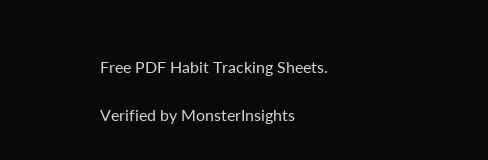Free PDF Habit Tracking Sheets.

Verified by MonsterInsights